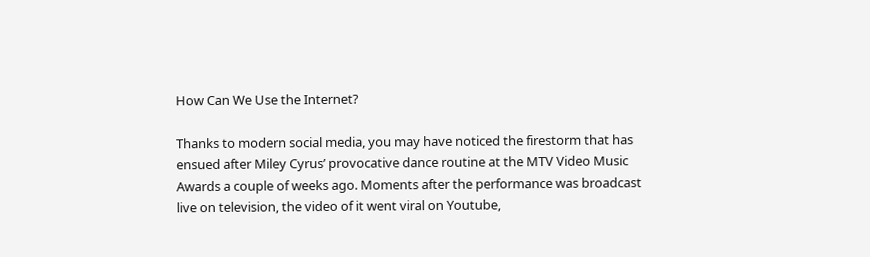How Can We Use the Internet?

Thanks to modern social media, you may have noticed the firestorm that has ensued after Miley Cyrus’ provocative dance routine at the MTV Video Music Awards a couple of weeks ago. Moments after the performance was broadcast live on television, the video of it went viral on Youtube,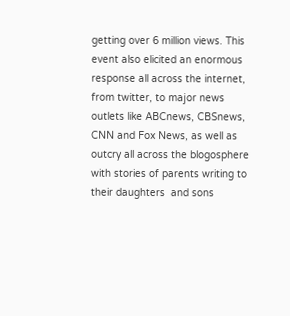getting over 6 million views. This event also elicited an enormous response all across the internet, from twitter, to major news outlets like ABCnews, CBSnews, CNN and Fox News, as well as outcry all across the blogosphere with stories of parents writing to their daughters  and sons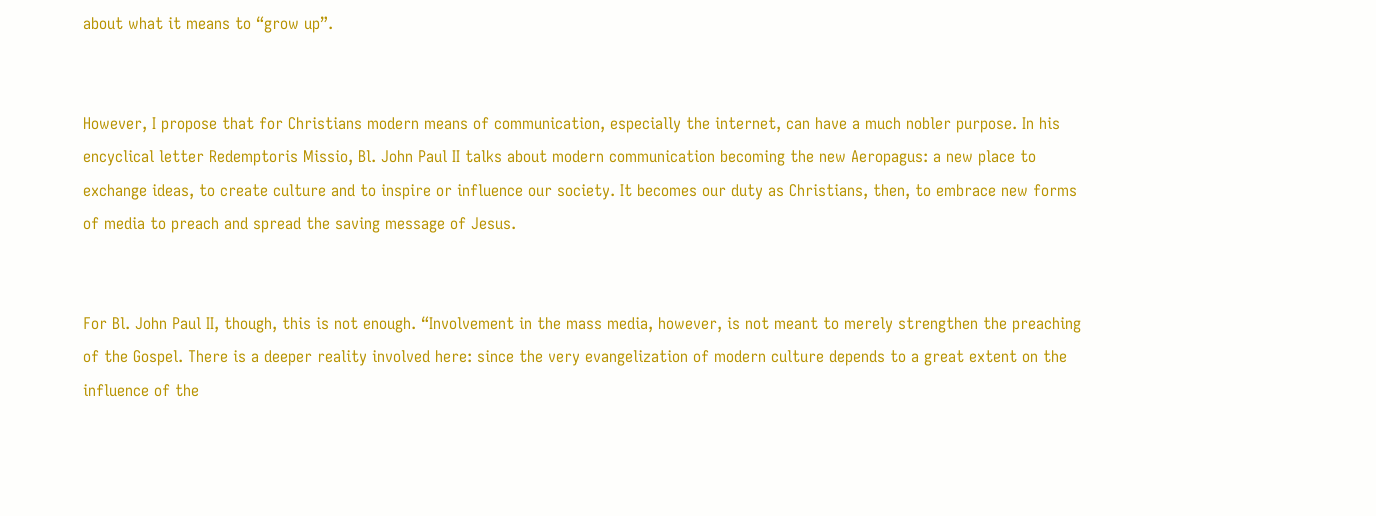about what it means to “grow up”.


However, I propose that for Christians modern means of communication, especially the internet, can have a much nobler purpose. In his encyclical letter Redemptoris Missio, Bl. John Paul II talks about modern communication becoming the new Aeropagus: a new place to exchange ideas, to create culture and to inspire or influence our society. It becomes our duty as Christians, then, to embrace new forms of media to preach and spread the saving message of Jesus.


For Bl. John Paul II, though, this is not enough. “Involvement in the mass media, however, is not meant to merely strengthen the preaching of the Gospel. There is a deeper reality involved here: since the very evangelization of modern culture depends to a great extent on the influence of the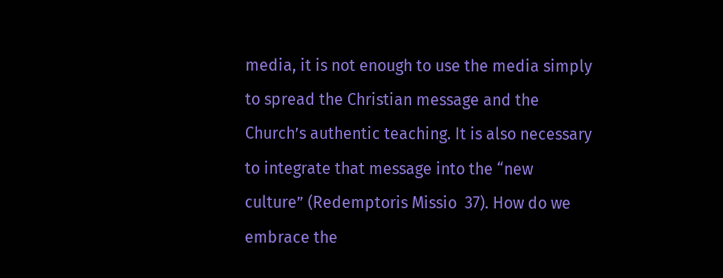media, it is not enough to use the media simply to spread the Christian message and the Church’s authentic teaching. It is also necessary to integrate that message into the “new culture” (Redemptoris Missio  37). How do we embrace the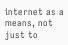internet as a means, not just to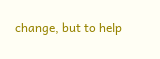change, but to help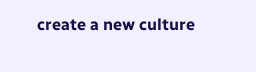create a new culture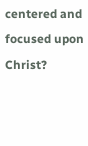centered and focused upon Christ?